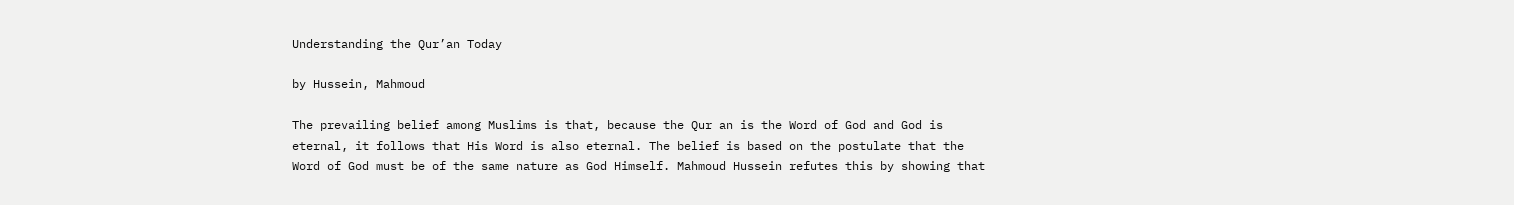Understanding the Qur’an Today

by Hussein, Mahmoud

The prevailing belief among Muslims is that, because the Qur an is the Word of God and God is eternal, it follows that His Word is also eternal. The belief is based on the postulate that the Word of God must be of the same nature as God Himself. Mahmoud Hussein refutes this by showing that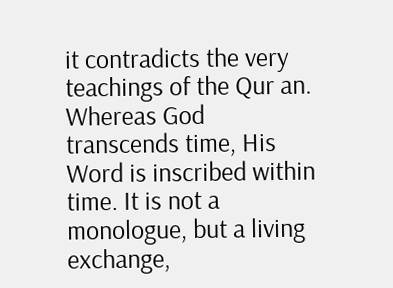it contradicts the very teachings of the Qur an. Whereas God transcends time, His Word is inscribed within time. It is not a monologue, but a living exchange,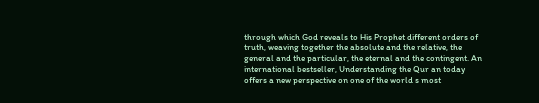through which God reveals to His Prophet different orders of truth, weaving together the absolute and the relative, the general and the particular, the eternal and the contingent. An international bestseller, Understanding the Qur an today offers a new perspective on one of the world s most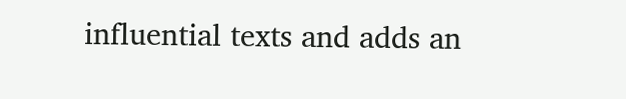influential texts and adds an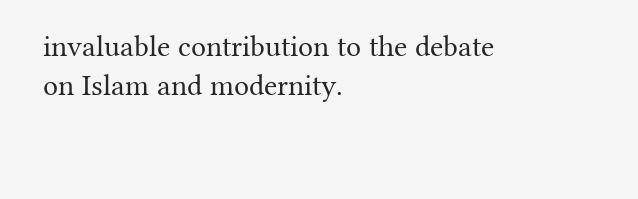invaluable contribution to the debate on Islam and modernity.